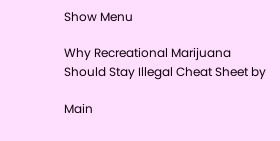Show Menu

Why Recreational Marijuana Should Stay Illegal Cheat Sheet by

Main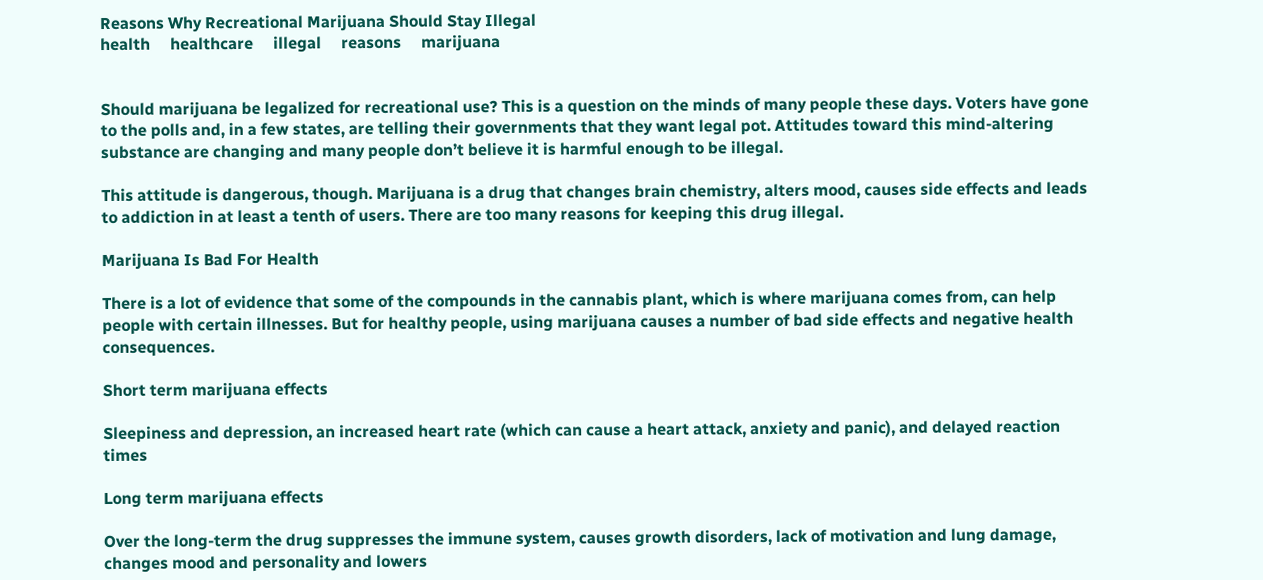Reasons Why Recreational Marijuana Should Stay Illegal
health     healthcare     illegal     reasons     marijuana


Should marijuana be legalized for recreational use? This is a question on the minds of many people these days. Voters have gone to the polls and, in a few states, are telling their governments that they want legal pot. Attitudes toward this mind-altering substance are changing and many people don’t believe it is harmful enough to be illegal.

This attitude is dangerous, though. Marijuana is a drug that changes brain chemistry, alters mood, causes side effects and leads to addiction in at least a tenth of users. There are too many reasons for keeping this drug illegal.

Marijuana Is Bad For Health

There is a lot of evidence that some of the compounds in the cannabis plant, which is where marijuana comes from, can help people with certain illnesses. But for healthy people, using marijuana causes a number of bad side effects and negative health consequences.

Short term marijuana effects

Sleepiness and depression, an increased heart rate (which can cause a heart attack, anxiety and panic), and delayed reaction times

Long term marijuana effects

Over the long-term the drug suppresses the immune system, causes growth disorders, lack of motivation and lung damage, changes mood and personality and lowers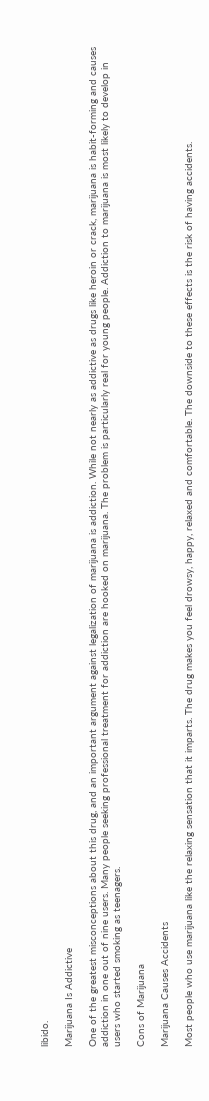libido.

Marijuana Is Addictive

One of the greatest misconceptions about this drug, and an important argument against legalization of marijuana is addiction. While not nearly as addictive as drugs like heroin or crack, marijuana is habit-forming and causes addiction in one out of nine users. Many people seeking professional treatment for addiction are hooked on marijuana. The problem is particularly real for young people. Addiction to marijuana is most likely to develop in users who started smoking as teenagers.

Cons of Marijuana

Marijuana Causes Accidents

Most people who use marijuana like the relaxing sensation that it imparts. The drug makes you feel drowsy, happy, relaxed and comfortable. The downside to these effects is the risk of having accidents.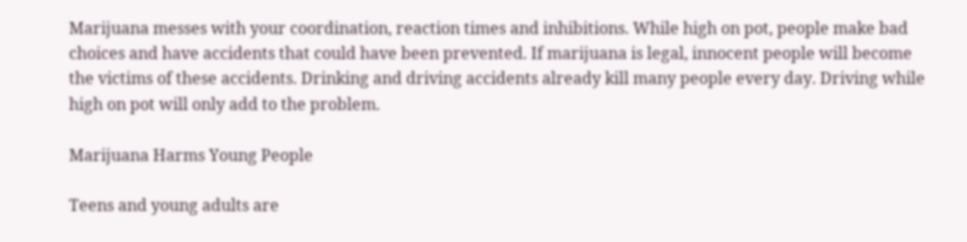Marijuana messes with your coordination, reaction times and inhibitions. While high on pot, people make bad choices and have accidents that could have been prevented. If marijuana is legal, innocent people will become the victims of these accidents. Drinking and driving accidents already kill many people every day. Driving while high on pot will only add to the problem.

Marijuana Harms Young People

Teens and young adults are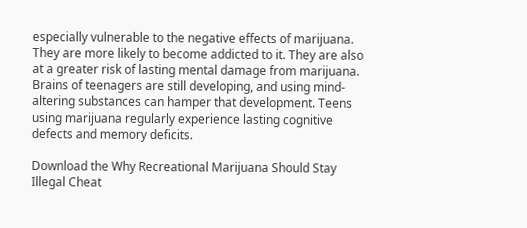especially vulnerable to the negative effects of marijuana. They are more likely to become addicted to it. They are also at a greater risk of lasting mental damage from marijuana. Brains of teenagers are still developing, and using mind-altering substances can hamper that development. Teens using marijuana regularly experience lasting cognitive defects and memory deficits.

Download the Why Recreational Marijuana Should Stay Illegal Cheat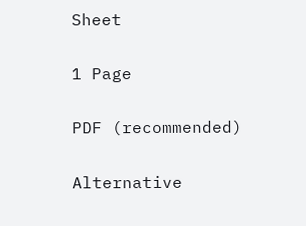Sheet

1 Page

PDF (recommended)

Alternative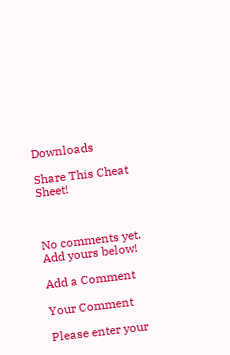Downloads

Share This Cheat Sheet!



No comments yet. Add yours below!

Add a Comment

Your Comment

Please enter your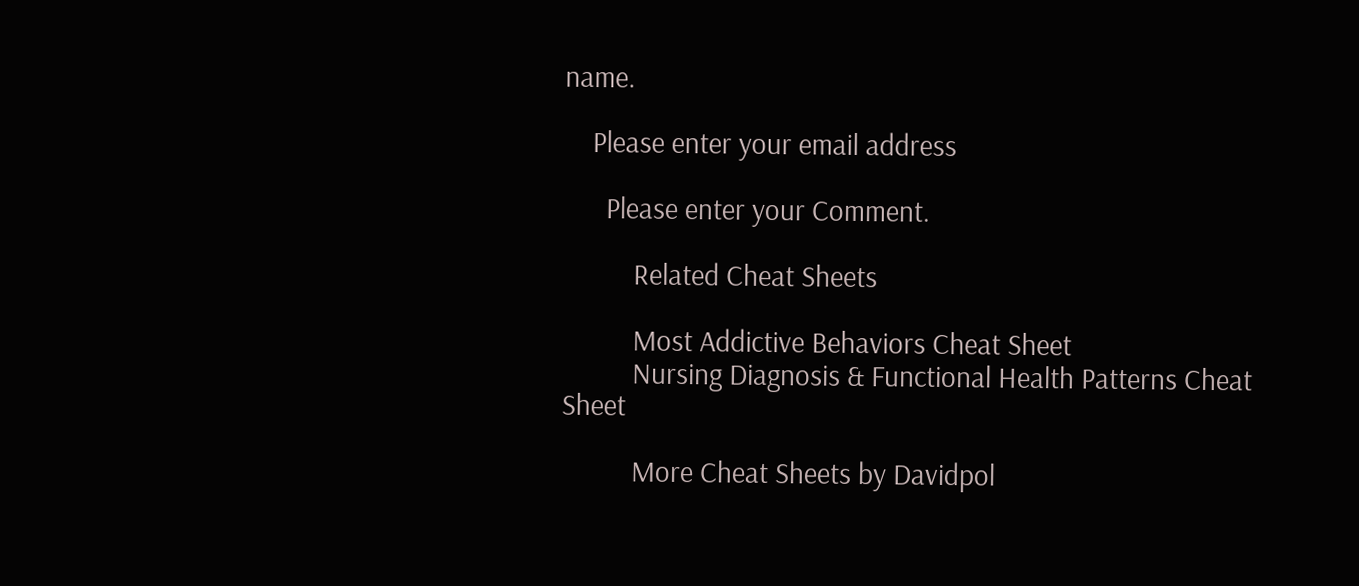name.

    Please enter your email address

      Please enter your Comment.

          Related Cheat Sheets

          Most Addictive Behaviors Cheat Sheet
          Nursing Diagnosis & Functional Health Patterns Cheat Sheet

          More Cheat Sheets by Davidpol